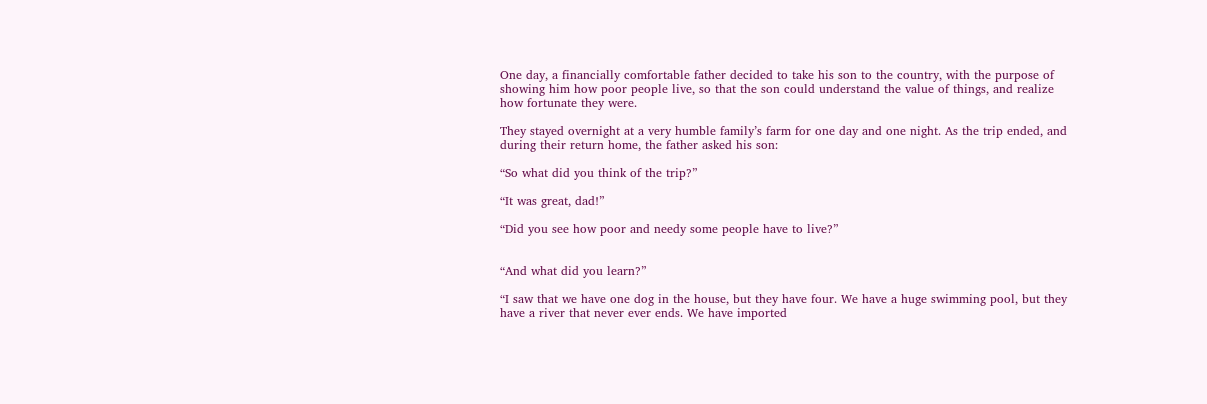One day, a financially comfortable father decided to take his son to the country, with the purpose of showing him how poor people live, so that the son could understand the value of things, and realize how fortunate they were.

They stayed overnight at a very humble family’s farm for one day and one night. As the trip ended, and during their return home, the father asked his son:

“So what did you think of the trip?”

“It was great, dad!”

“Did you see how poor and needy some people have to live?”


“And what did you learn?”

“I saw that we have one dog in the house, but they have four. We have a huge swimming pool, but they have a river that never ever ends. We have imported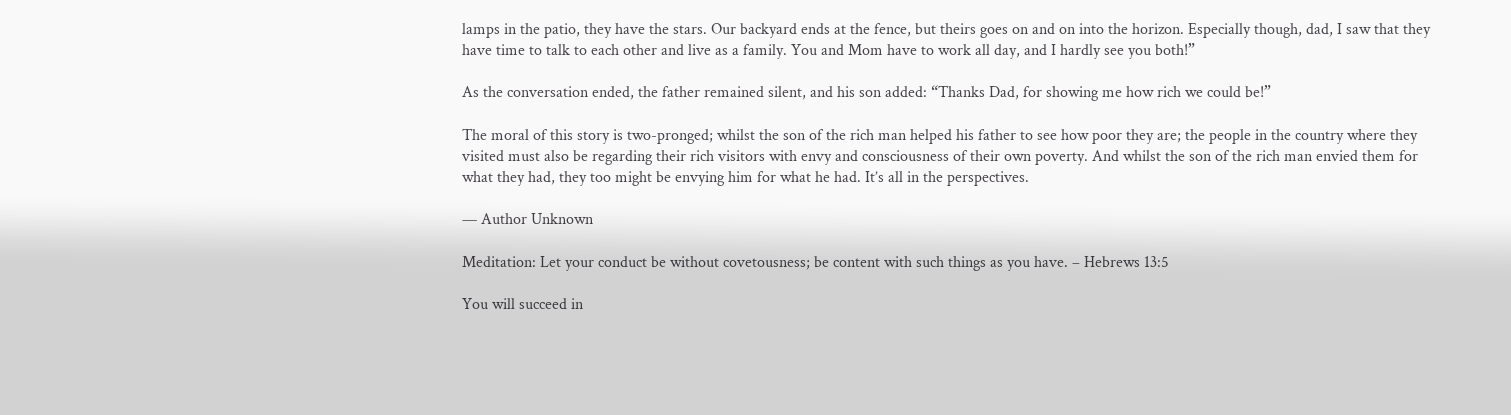lamps in the patio, they have the stars. Our backyard ends at the fence, but theirs goes on and on into the horizon. Especially though, dad, I saw that they have time to talk to each other and live as a family. You and Mom have to work all day, and I hardly see you both!”

As the conversation ended, the father remained silent, and his son added: “Thanks Dad, for showing me how rich we could be!”

The moral of this story is two-pronged; whilst the son of the rich man helped his father to see how poor they are; the people in the country where they visited must also be regarding their rich visitors with envy and consciousness of their own poverty. And whilst the son of the rich man envied them for what they had, they too might be envying him for what he had. It’s all in the perspectives.

— Author Unknown

Meditation: Let your conduct be without covetousness; be content with such things as you have. – Hebrews 13:5

You will succeed in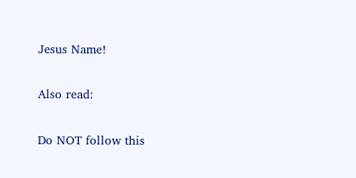Jesus Name!

Also read:

Do NOT follow this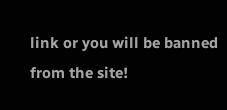link or you will be banned from the site!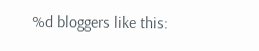%d bloggers like this: